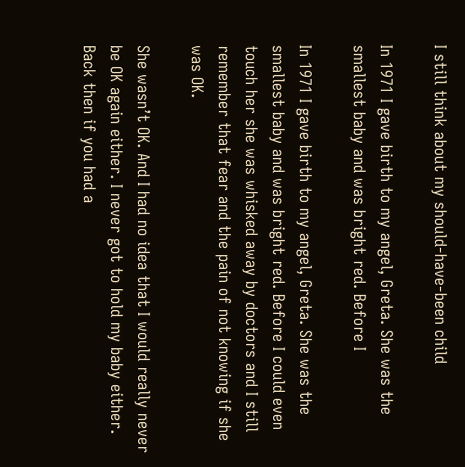I still think about my should-have-been child

In 1971 I gave birth to my angel, Greta. She was the smallest baby and was bright red. Before I

In 1971 I gave birth to my angel, Greta. She was the smallest baby and was bright red. Before I could even touch her she was whisked away by doctors and I still remember that fear and the pain of not knowing if she was OK.

She wasn’t OK. And I had no idea that I would really never be OK again either. I never got to hold my baby either. Back then if you had a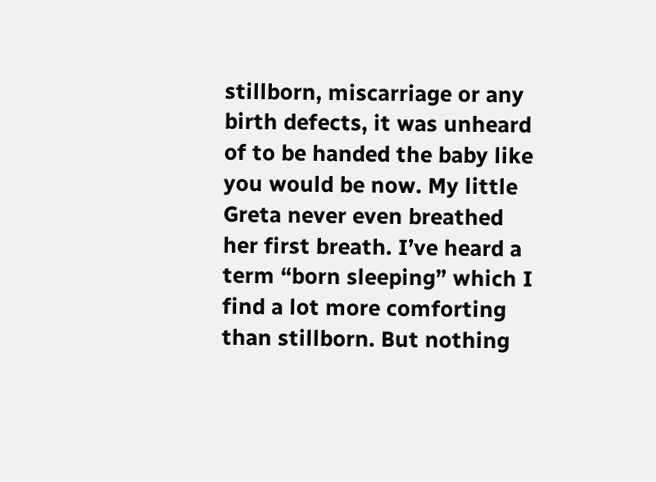stillborn, miscarriage or any birth defects, it was unheard of to be handed the baby like you would be now. My little Greta never even breathed her first breath. I’ve heard a term “born sleeping” which I find a lot more comforting than stillborn. But nothing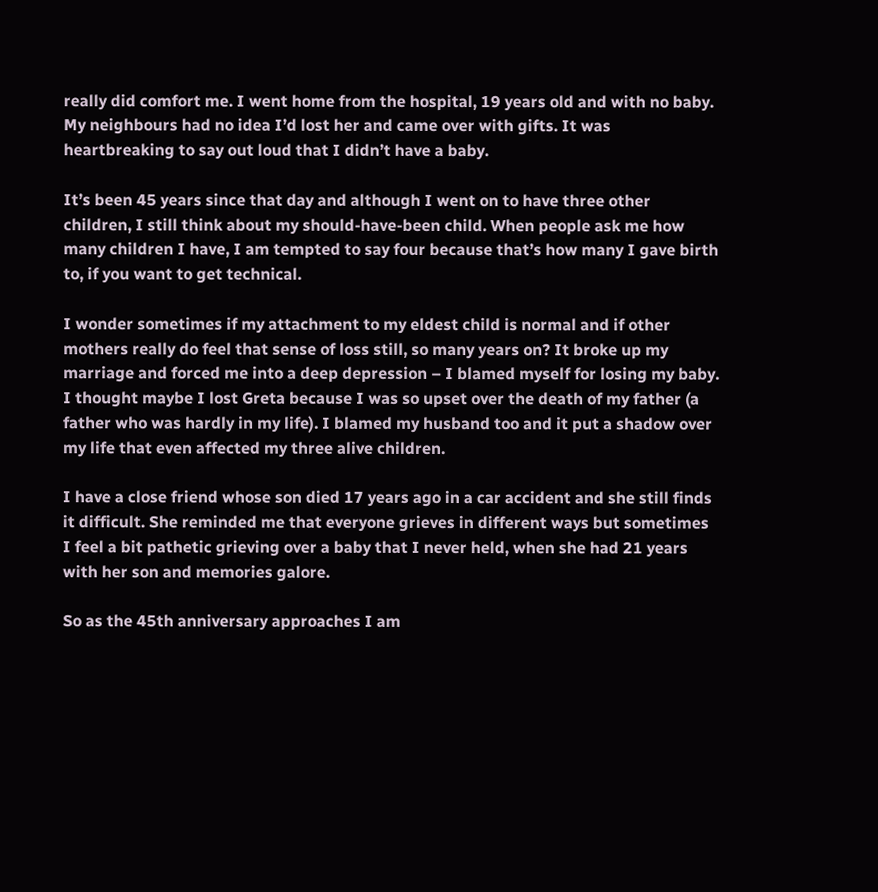really did comfort me. I went home from the hospital, 19 years old and with no baby. My neighbours had no idea I’d lost her and came over with gifts. It was heartbreaking to say out loud that I didn’t have a baby.

It’s been 45 years since that day and although I went on to have three other children, I still think about my should-have-been child. When people ask me how many children I have, I am tempted to say four because that’s how many I gave birth to, if you want to get technical.

I wonder sometimes if my attachment to my eldest child is normal and if other mothers really do feel that sense of loss still, so many years on? It broke up my marriage and forced me into a deep depression – I blamed myself for losing my baby. I thought maybe I lost Greta because I was so upset over the death of my father (a father who was hardly in my life). I blamed my husband too and it put a shadow over my life that even affected my three alive children.

I have a close friend whose son died 17 years ago in a car accident and she still finds it difficult. She reminded me that everyone grieves in different ways but sometimes I feel a bit pathetic grieving over a baby that I never held, when she had 21 years with her son and memories galore.

So as the 45th anniversary approaches I am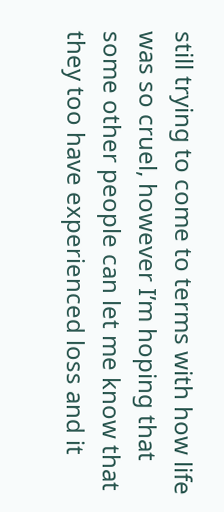still trying to come to terms with how life was so cruel, however I’m hoping that some other people can let me know that they too have experienced loss and it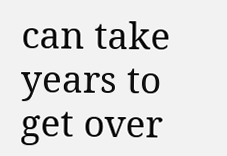can take years to get over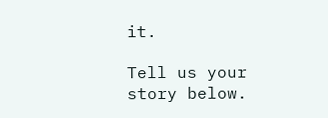it.

Tell us your story below.